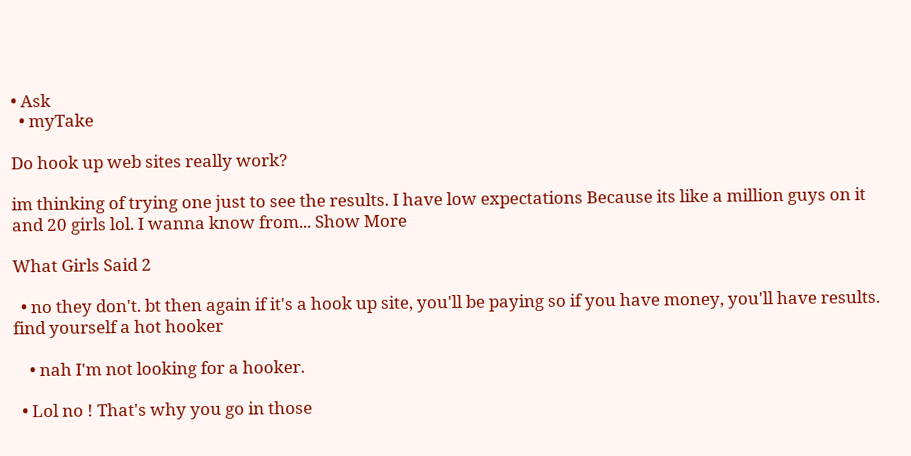• Ask
  • myTake

Do hook up web sites really work?

im thinking of trying one just to see the results. I have low expectations Because its like a million guys on it and 20 girls lol. I wanna know from... Show More

What Girls Said 2

  • no they don't. bt then again if it's a hook up site, you'll be paying so if you have money, you'll have results. find yourself a hot hooker

    • nah I'm not looking for a hooker.

  • Lol no ! That's why you go in those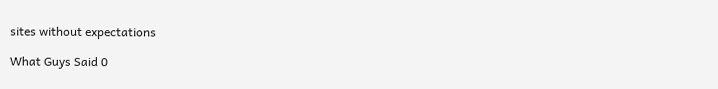sites without expectations

What Guys Said 0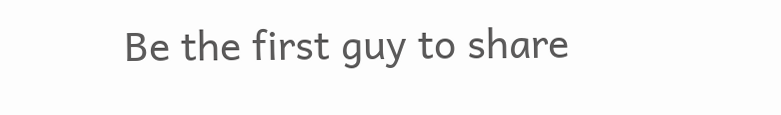Be the first guy to share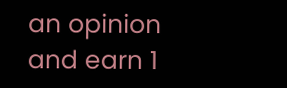an opinion and earn 1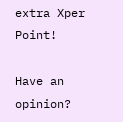extra Xper Point!

Have an opinion?